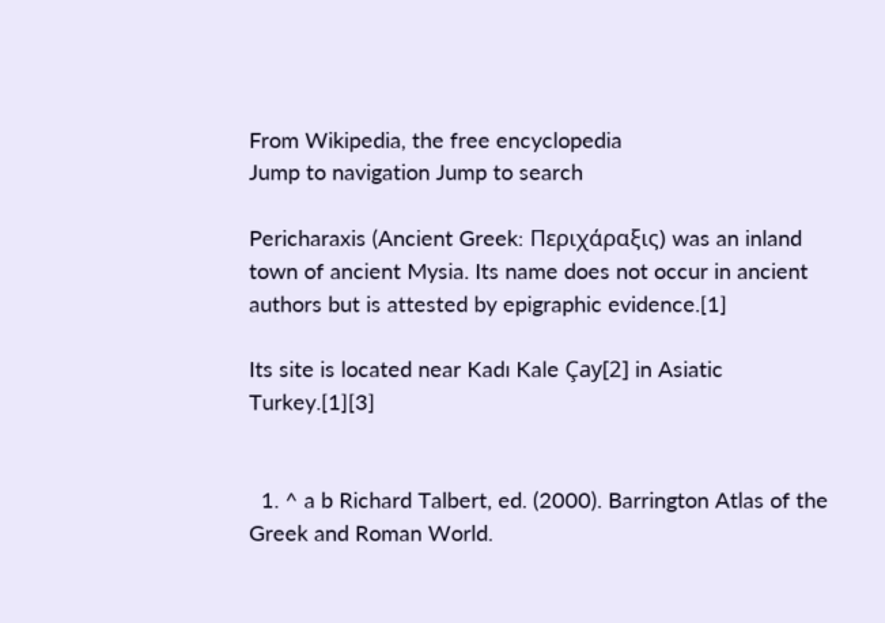From Wikipedia, the free encyclopedia
Jump to navigation Jump to search

Pericharaxis (Ancient Greek: Περιχάραξις) was an inland town of ancient Mysia. Its name does not occur in ancient authors but is attested by epigraphic evidence.[1]

Its site is located near Kadı Kale Çay[2] in Asiatic Turkey.[1][3]


  1. ^ a b Richard Talbert, ed. (2000). Barrington Atlas of the Greek and Roman World.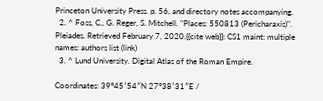Princeton University Press. p. 56, and directory notes accompanying.
  2. ^ Foss, C., G. Reger, S. Mitchell. "Places: 550813 (Pericharaxis)". Pleiades. Retrieved February 7, 2020.{{cite web}}: CS1 maint: multiple names: authors list (link)
  3. ^ Lund University. Digital Atlas of the Roman Empire.

Coordinates: 39°45′54″N 27°38′31″E /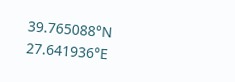39.765088°N 27.641936°E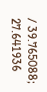/ 39.765088; 27.641936